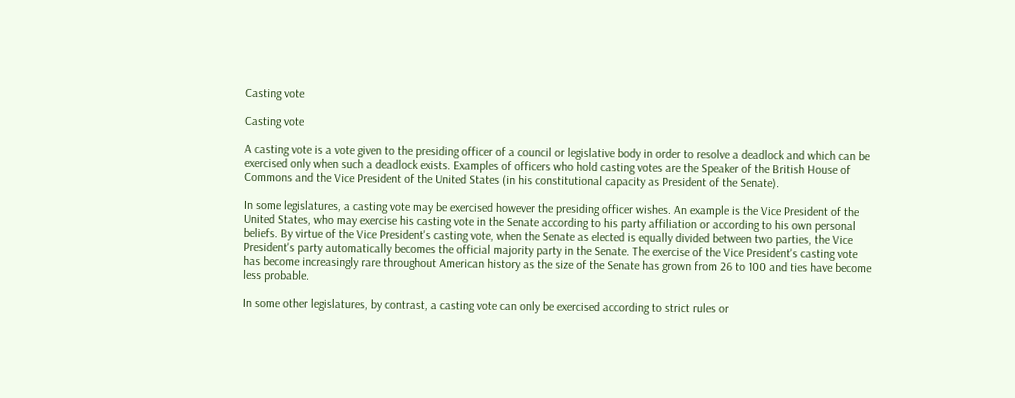Casting vote

Casting vote

A casting vote is a vote given to the presiding officer of a council or legislative body in order to resolve a deadlock and which can be exercised only when such a deadlock exists. Examples of officers who hold casting votes are the Speaker of the British House of Commons and the Vice President of the United States (in his constitutional capacity as President of the Senate).

In some legislatures, a casting vote may be exercised however the presiding officer wishes. An example is the Vice President of the United States, who may exercise his casting vote in the Senate according to his party affiliation or according to his own personal beliefs. By virtue of the Vice President's casting vote, when the Senate as elected is equally divided between two parties, the Vice President's party automatically becomes the official majority party in the Senate. The exercise of the Vice President's casting vote has become increasingly rare throughout American history as the size of the Senate has grown from 26 to 100 and ties have become less probable.

In some other legislatures, by contrast, a casting vote can only be exercised according to strict rules or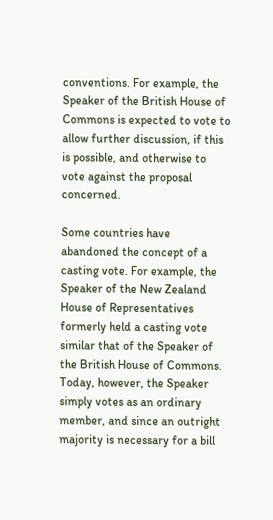conventions. For example, the Speaker of the British House of Commons is expected to vote to allow further discussion, if this is possible, and otherwise to vote against the proposal concerned.

Some countries have abandoned the concept of a casting vote. For example, the Speaker of the New Zealand House of Representatives formerly held a casting vote similar that of the Speaker of the British House of Commons. Today, however, the Speaker simply votes as an ordinary member, and since an outright majority is necessary for a bill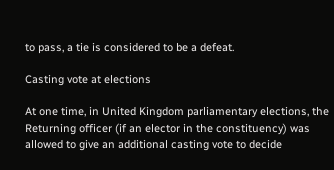to pass, a tie is considered to be a defeat.

Casting vote at elections

At one time, in United Kingdom parliamentary elections, the Returning officer (if an elector in the constituency) was allowed to give an additional casting vote to decide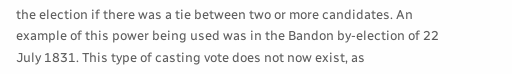the election if there was a tie between two or more candidates. An example of this power being used was in the Bandon by-election of 22 July 1831. This type of casting vote does not now exist, as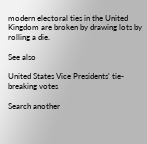modern electoral ties in the United Kingdom are broken by drawing lots by rolling a die.

See also

United States Vice Presidents' tie-breaking votes

Search another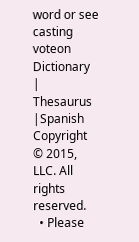word or see casting voteon Dictionary | Thesaurus |Spanish
Copyright © 2015, LLC. All rights reserved.
  • Please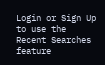Login or Sign Up to use the Recent Searches feature